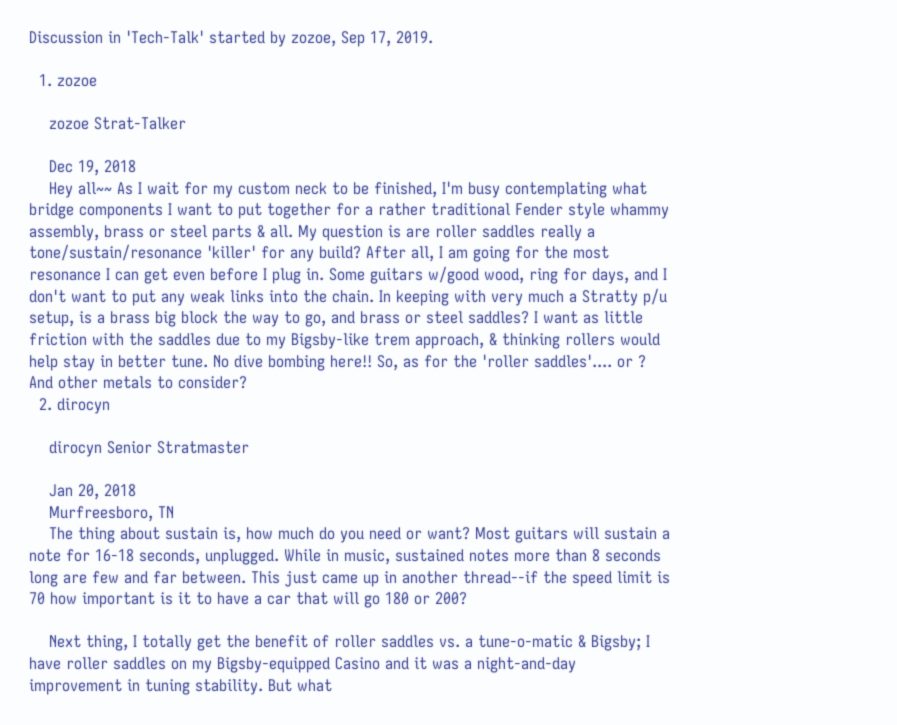Discussion in 'Tech-Talk' started by zozoe, Sep 17, 2019.

  1. zozoe

    zozoe Strat-Talker

    Dec 19, 2018
    Hey all~~ As I wait for my custom neck to be finished, I'm busy contemplating what bridge components I want to put together for a rather traditional Fender style whammy assembly, brass or steel parts & all. My question is are roller saddles really a tone/sustain/resonance 'killer' for any build? After all, I am going for the most resonance I can get even before I plug in. Some guitars w/good wood, ring for days, and I don't want to put any weak links into the chain. In keeping with very much a Stratty p/u setup, is a brass big block the way to go, and brass or steel saddles? I want as little friction with the saddles due to my Bigsby-like trem approach, & thinking rollers would help stay in better tune. No dive bombing here!! So, as for the 'roller saddles'.... or ? And other metals to consider?
  2. dirocyn

    dirocyn Senior Stratmaster

    Jan 20, 2018
    Murfreesboro, TN
    The thing about sustain is, how much do you need or want? Most guitars will sustain a note for 16-18 seconds, unplugged. While in music, sustained notes more than 8 seconds long are few and far between. This just came up in another thread--if the speed limit is 70 how important is it to have a car that will go 180 or 200?

    Next thing, I totally get the benefit of roller saddles vs. a tune-o-matic & Bigsby; I have roller saddles on my Bigsby-equipped Casino and it was a night-and-day improvement in tuning stability. But what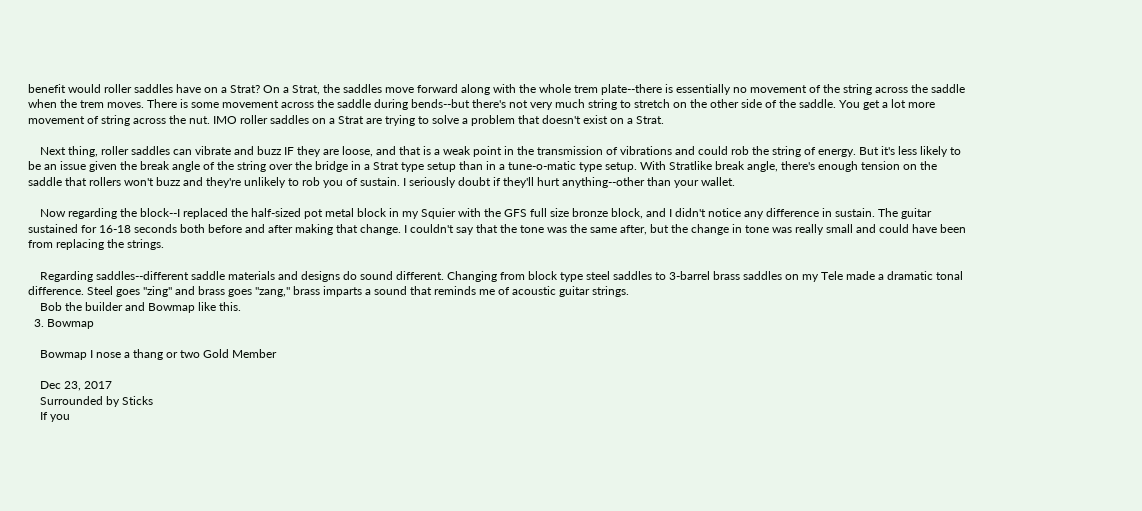benefit would roller saddles have on a Strat? On a Strat, the saddles move forward along with the whole trem plate--there is essentially no movement of the string across the saddle when the trem moves. There is some movement across the saddle during bends--but there's not very much string to stretch on the other side of the saddle. You get a lot more movement of string across the nut. IMO roller saddles on a Strat are trying to solve a problem that doesn't exist on a Strat.

    Next thing, roller saddles can vibrate and buzz IF they are loose, and that is a weak point in the transmission of vibrations and could rob the string of energy. But it's less likely to be an issue given the break angle of the string over the bridge in a Strat type setup than in a tune-o-matic type setup. With Stratlike break angle, there's enough tension on the saddle that rollers won't buzz and they're unlikely to rob you of sustain. I seriously doubt if they'll hurt anything--other than your wallet.

    Now regarding the block--I replaced the half-sized pot metal block in my Squier with the GFS full size bronze block, and I didn't notice any difference in sustain. The guitar sustained for 16-18 seconds both before and after making that change. I couldn't say that the tone was the same after, but the change in tone was really small and could have been from replacing the strings.

    Regarding saddles--different saddle materials and designs do sound different. Changing from block type steel saddles to 3-barrel brass saddles on my Tele made a dramatic tonal difference. Steel goes "zing" and brass goes "zang," brass imparts a sound that reminds me of acoustic guitar strings.
    Bob the builder and Bowmap like this.
  3. Bowmap

    Bowmap I nose a thang or two Gold Member

    Dec 23, 2017
    Surrounded by Sticks
    If you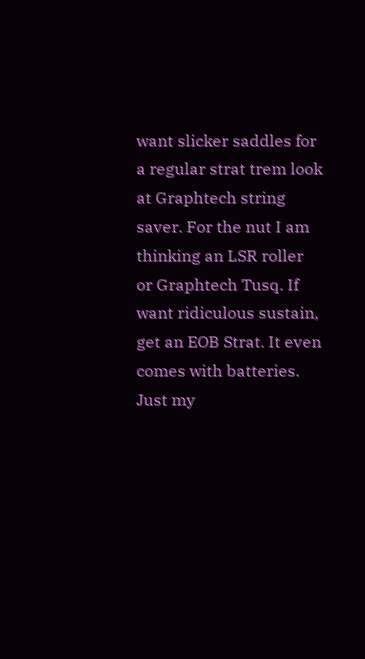want slicker saddles for a regular strat trem look at Graphtech string saver. For the nut I am thinking an LSR roller or Graphtech Tusq. If want ridiculous sustain, get an EOB Strat. It even comes with batteries. Just my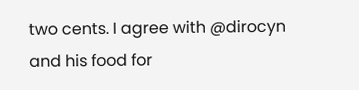two cents. I agree with @dirocyn and his food for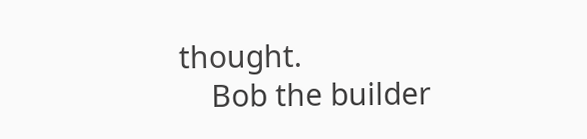thought.
    Bob the builder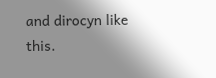and dirocyn like this.